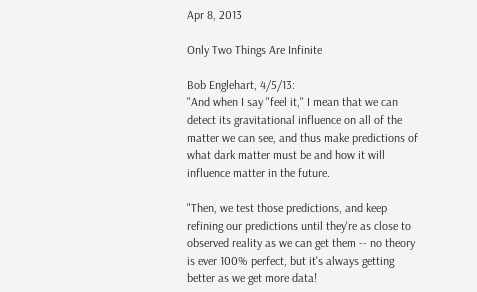Apr 8, 2013

Only Two Things Are Infinite

Bob Englehart, 4/5/13:
"And when I say "feel it," I mean that we can detect its gravitational influence on all of the matter we can see, and thus make predictions of what dark matter must be and how it will influence matter in the future.

"Then, we test those predictions, and keep refining our predictions until they're as close to observed reality as we can get them -- no theory is ever 100% perfect, but it's always getting better as we get more data!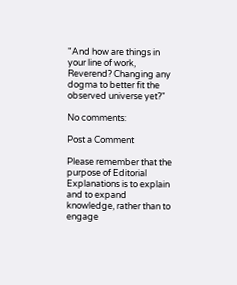"And how are things in your line of work, Reverend? Changing any dogma to better fit the observed universe yet?"

No comments:

Post a Comment

Please remember that the purpose of Editorial Explanations is to explain and to expand knowledge, rather than to engage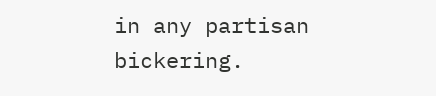in any partisan bickering.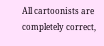All cartoonists are completely correct,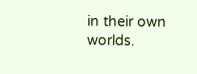in their own worlds.